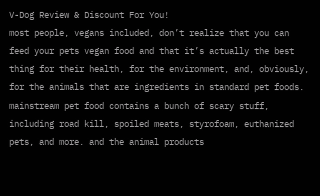V-Dog Review & Discount For You!
most people, vegans included, don’t realize that you can feed your pets vegan food and that it’s actually the best thing for their health, for the environment, and, obviously, for the animals that are ingredients in standard pet foods. mainstream pet food contains a bunch of scary stuff, including road kill, spoiled meats, styrofoam, euthanized pets, and more. and the animal products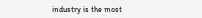industry is the most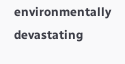environmentally devastating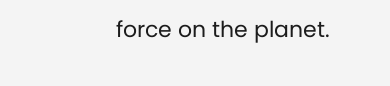force on the planet.